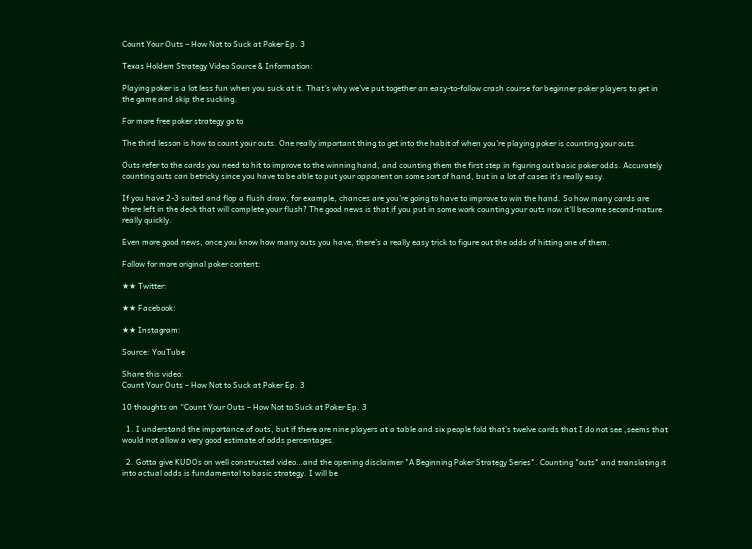Count Your Outs – How Not to Suck at Poker Ep. 3

Texas Holdem Strategy Video Source & Information:

Playing poker is a lot less fun when you suck at it. That’s why we’ve put together an easy-to-follow crash course for beginner poker players to get in the game and skip the sucking.

For more free poker strategy go to

The third lesson is how to count your outs. One really important thing to get into the habit of when you’re playing poker is counting your outs.

Outs refer to the cards you need to hit to improve to the winning hand, and counting them the first step in figuring out basic poker odds. Accurately counting outs can betricky since you have to be able to put your opponent on some sort of hand, but in a lot of cases it’s really easy.

If you have 2-3 suited and flop a flush draw, for example, chances are you’re going to have to improve to win the hand. So how many cards are there left in the deck that will complete your flush? The good news is that if you put in some work counting your outs now it’ll became second-nature really quickly.

Even more good news, once you know how many outs you have, there’s a really easy trick to figure out the odds of hitting one of them.

Follow for more original poker content:

★★ Twitter:

★★ Facebook:

★★ Instagram:

Source: YouTube

Share this video:
Count Your Outs – How Not to Suck at Poker Ep. 3

10 thoughts on “Count Your Outs – How Not to Suck at Poker Ep. 3

  1. I understand the importance of outs, but if there are nine players at a table and six people fold that's twelve cards that I do not see ,seems that would not allow a very good estimate of odds percentages.

  2. Gotta give KUDOs on well constructed video…and the opening disclaimer "A Beginning Poker Strategy Series". Counting "outs" and translating it into actual odds is fundamental to basic strategy. I will be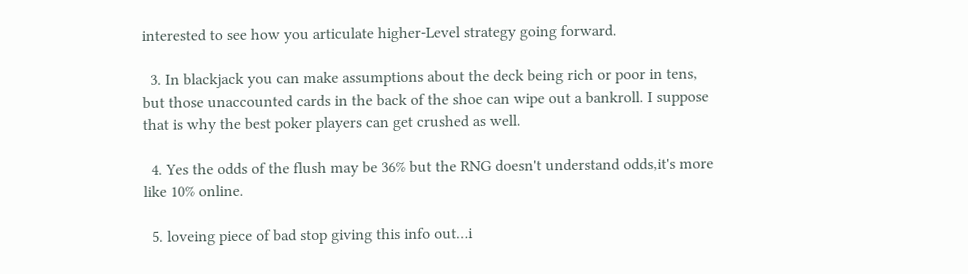interested to see how you articulate higher-Level strategy going forward.

  3. In blackjack you can make assumptions about the deck being rich or poor in tens, but those unaccounted cards in the back of the shoe can wipe out a bankroll. I suppose that is why the best poker players can get crushed as well.

  4. Yes the odds of the flush may be 36% but the RNG doesn't understand odds,it's more like 10% online.

  5. loveing piece of bad stop giving this info out…i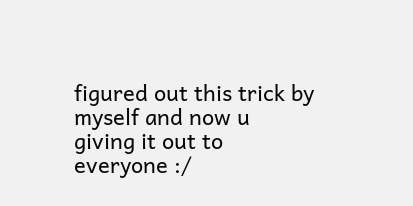figured out this trick by myself and now u giving it out to everyone :/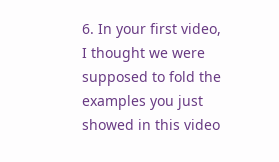6. In your first video, I thought we were supposed to fold the examples you just showed in this video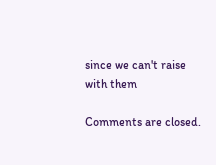since we can't raise with them

Comments are closed.